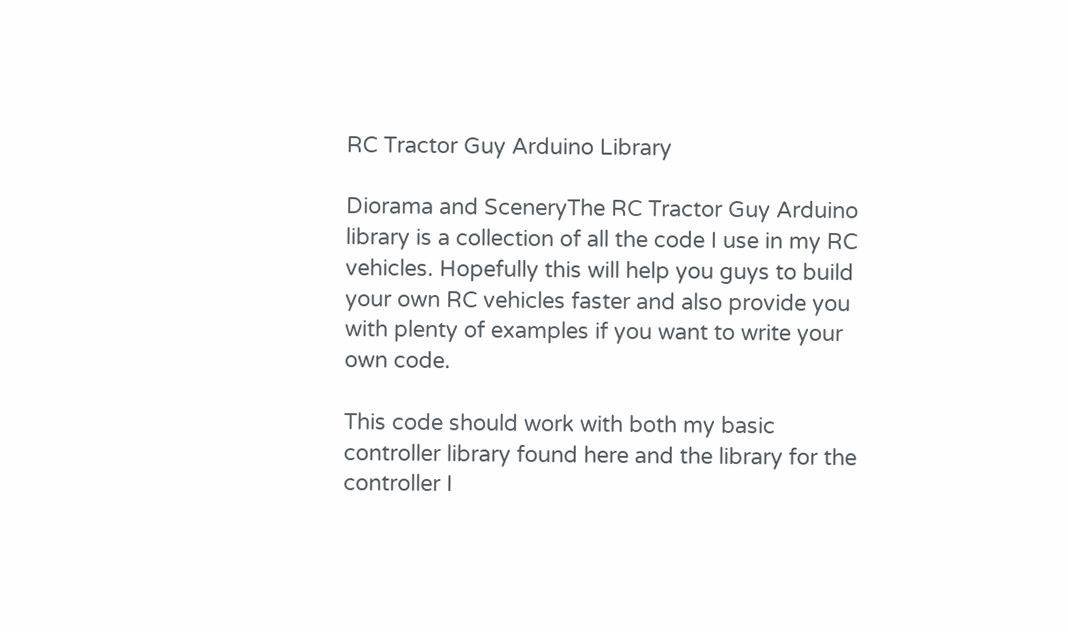RC Tractor Guy Arduino Library

Diorama and SceneryThe RC Tractor Guy Arduino library is a collection of all the code I use in my RC vehicles. Hopefully this will help you guys to build your own RC vehicles faster and also provide you with plenty of examples if you want to write your own code.

This code should work with both my basic controller library found here and the library for the controller I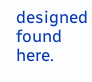designed found here.